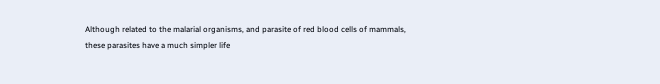Although related to the malarial organisms, and parasite of red blood cells of mammals, these parasites have a much simpler life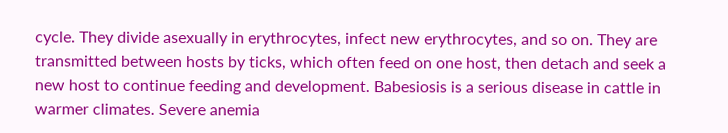cycle. They divide asexually in erythrocytes, infect new erythrocytes, and so on. They are transmitted between hosts by ticks, which often feed on one host, then detach and seek a new host to continue feeding and development. Babesiosis is a serious disease in cattle in warmer climates. Severe anemia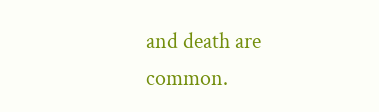and death are common.